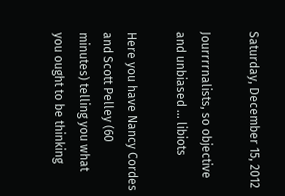Saturday, December 15, 2012

Jourrrrnalists, so objective and unbiased ... libiots

Here you have Nancy Cordes and Scott Pelley (60 minutes) telling you what you ought to be thinking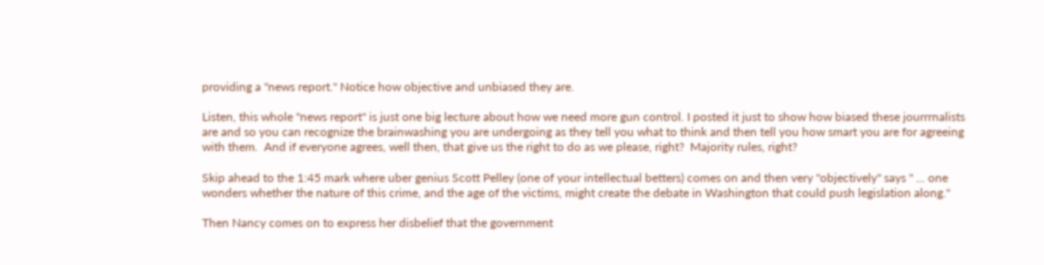providing a "news report." Notice how objective and unbiased they are.

Listen, this whole "news report" is just one big lecture about how we need more gun control. I posted it just to show how biased these jourrrnalists are and so you can recognize the brainwashing you are undergoing as they tell you what to think and then tell you how smart you are for agreeing with them.  And if everyone agrees, well then, that give us the right to do as we please, right?  Majority rules, right?

Skip ahead to the 1:45 mark where uber genius Scott Pelley (one of your intellectual betters) comes on and then very "objectively" says " ... one wonders whether the nature of this crime, and the age of the victims, might create the debate in Washington that could push legislation along."

Then Nancy comes on to express her disbelief that the government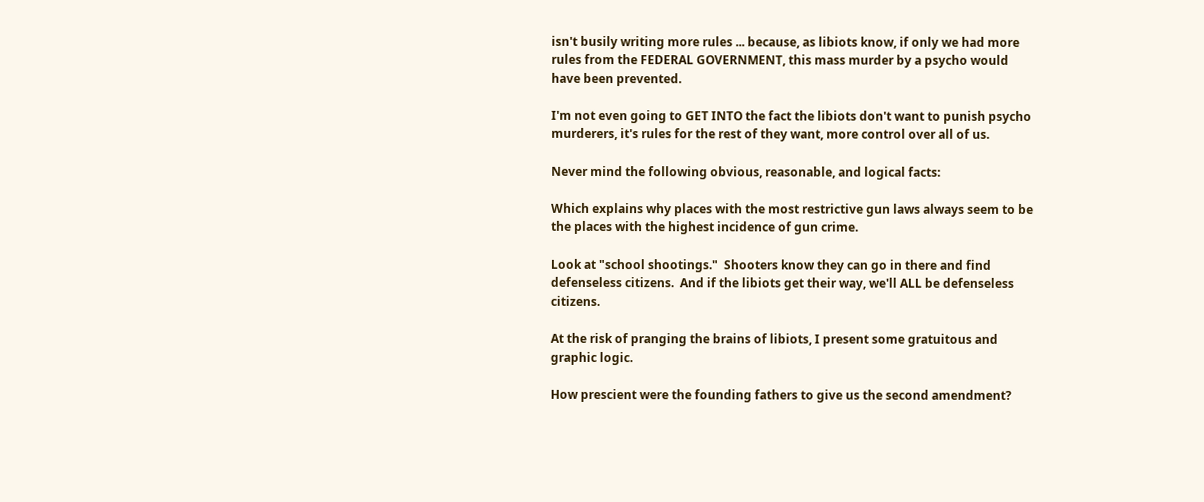isn't busily writing more rules ... because, as libiots know, if only we had more rules from the FEDERAL GOVERNMENT, this mass murder by a psycho would have been prevented.

I'm not even going to GET INTO the fact the libiots don't want to punish psycho murderers, it's rules for the rest of they want, more control over all of us.

Never mind the following obvious, reasonable, and logical facts:

Which explains why places with the most restrictive gun laws always seem to be the places with the highest incidence of gun crime.

Look at "school shootings."  Shooters know they can go in there and find defenseless citizens.  And if the libiots get their way, we'll ALL be defenseless citizens.

At the risk of pranging the brains of libiots, I present some gratuitous and graphic logic.

How prescient were the founding fathers to give us the second amendment?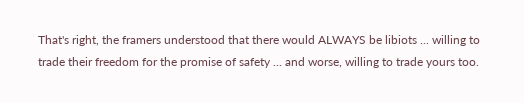That's right, the framers understood that there would ALWAYS be libiots ... willing to trade their freedom for the promise of safety ... and worse, willing to trade yours too.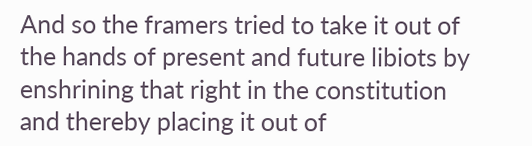And so the framers tried to take it out of the hands of present and future libiots by enshrining that right in the constitution and thereby placing it out of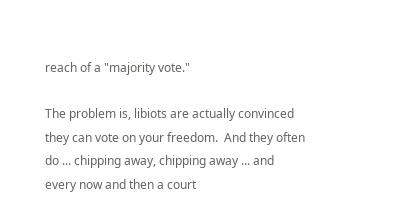reach of a "majority vote."

The problem is, libiots are actually convinced they can vote on your freedom.  And they often do ... chipping away, chipping away ... and every now and then a court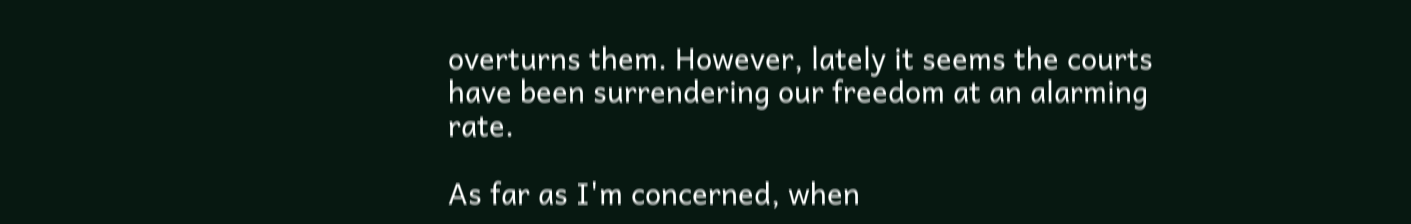overturns them. However, lately it seems the courts have been surrendering our freedom at an alarming rate.

As far as I'm concerned, when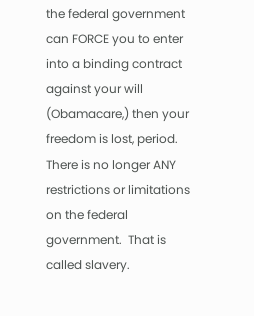the federal government can FORCE you to enter into a binding contract against your will (Obamacare,) then your freedom is lost, period.  There is no longer ANY restrictions or limitations on the federal government.  That is called slavery.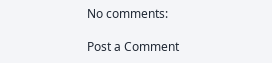No comments:

Post a Comment